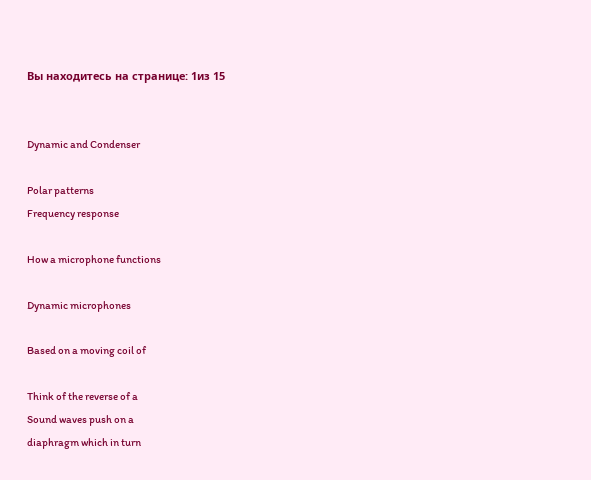Вы находитесь на странице: 1из 15


Dynamic and Condenser

Polar patterns
Frequency response

How a microphone functions

Dynamic microphones

Based on a moving coil of

Think of the reverse of a
Sound waves push on a
diaphragm which in turn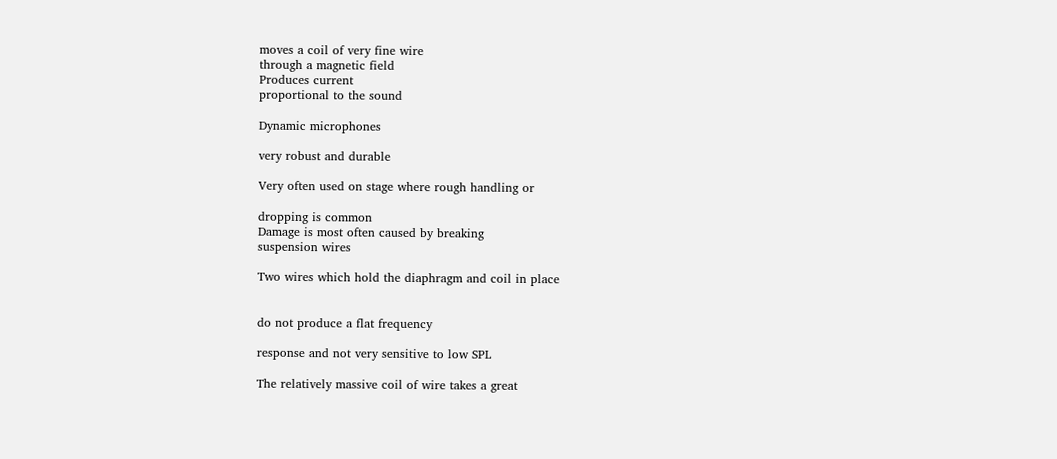moves a coil of very fine wire
through a magnetic field
Produces current
proportional to the sound

Dynamic microphones

very robust and durable

Very often used on stage where rough handling or

dropping is common
Damage is most often caused by breaking
suspension wires

Two wires which hold the diaphragm and coil in place


do not produce a flat frequency

response and not very sensitive to low SPL

The relatively massive coil of wire takes a great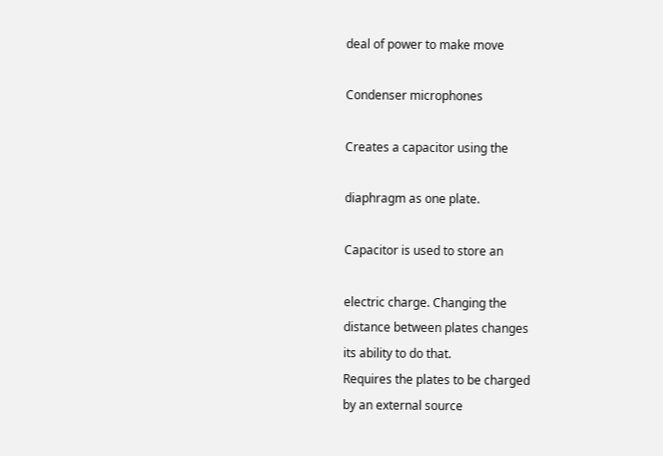deal of power to make move

Condenser microphones

Creates a capacitor using the

diaphragm as one plate.

Capacitor is used to store an

electric charge. Changing the
distance between plates changes
its ability to do that.
Requires the plates to be charged
by an external source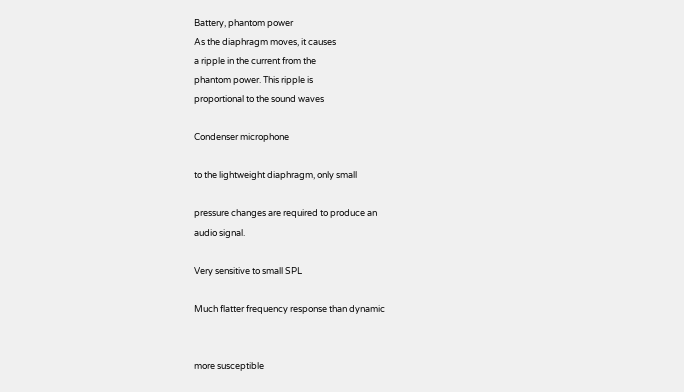Battery, phantom power
As the diaphragm moves, it causes
a ripple in the current from the
phantom power. This ripple is
proportional to the sound waves

Condenser microphone

to the lightweight diaphragm, only small

pressure changes are required to produce an
audio signal.

Very sensitive to small SPL

Much flatter frequency response than dynamic


more susceptible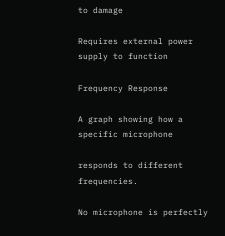to damage

Requires external power supply to function

Frequency Response

A graph showing how a specific microphone

responds to different frequencies.

No microphone is perfectly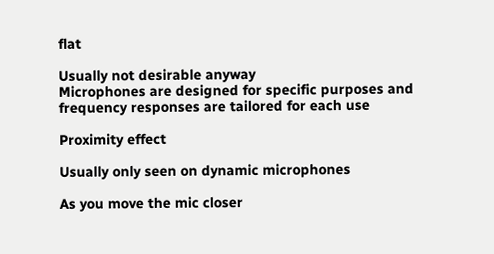flat

Usually not desirable anyway
Microphones are designed for specific purposes and
frequency responses are tailored for each use

Proximity effect

Usually only seen on dynamic microphones

As you move the mic closer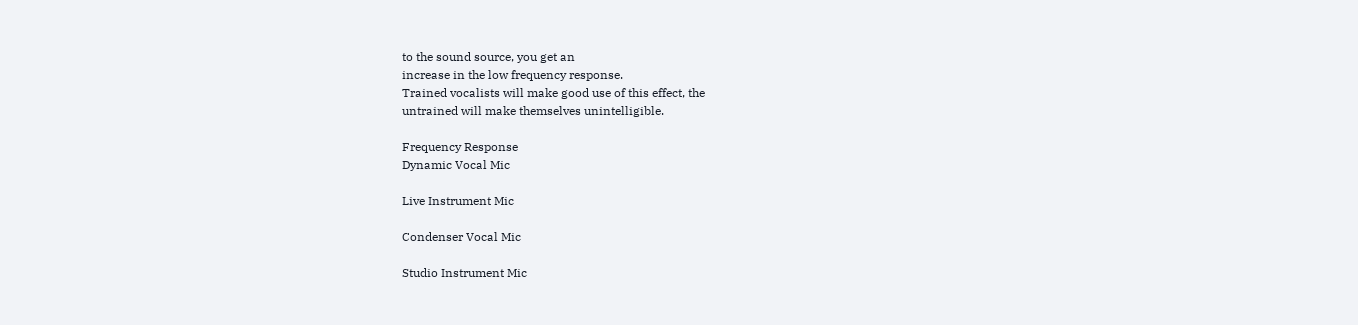to the sound source, you get an
increase in the low frequency response.
Trained vocalists will make good use of this effect, the
untrained will make themselves unintelligible.

Frequency Response
Dynamic Vocal Mic

Live Instrument Mic

Condenser Vocal Mic

Studio Instrument Mic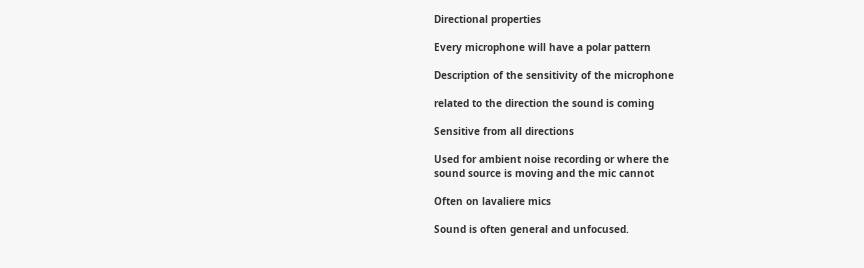Directional properties

Every microphone will have a polar pattern

Description of the sensitivity of the microphone

related to the direction the sound is coming

Sensitive from all directions

Used for ambient noise recording or where the
sound source is moving and the mic cannot

Often on lavaliere mics

Sound is often general and unfocused.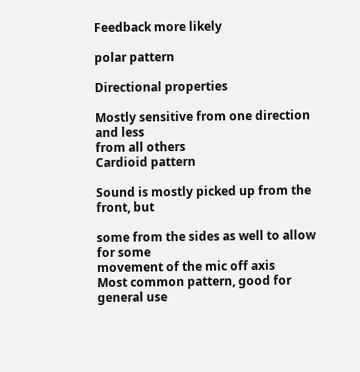Feedback more likely

polar pattern

Directional properties

Mostly sensitive from one direction and less
from all others
Cardioid pattern

Sound is mostly picked up from the front, but

some from the sides as well to allow for some
movement of the mic off axis
Most common pattern, good for general use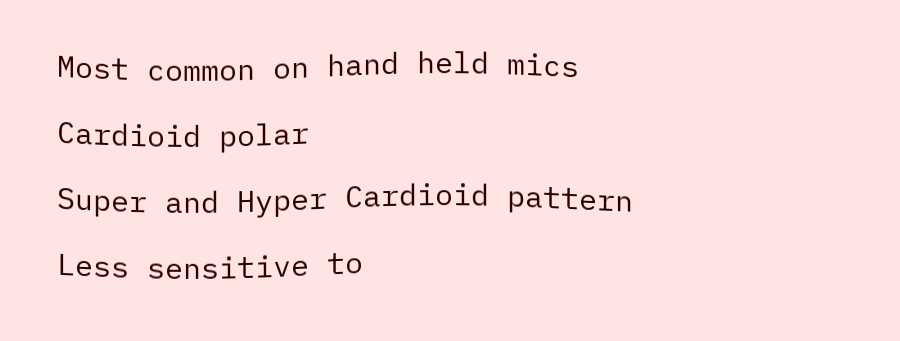Most common on hand held mics

Cardioid polar

Super and Hyper Cardioid pattern

Less sensitive to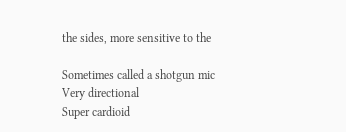the sides, more sensitive to the

Sometimes called a shotgun mic
Very directional
Super cardioid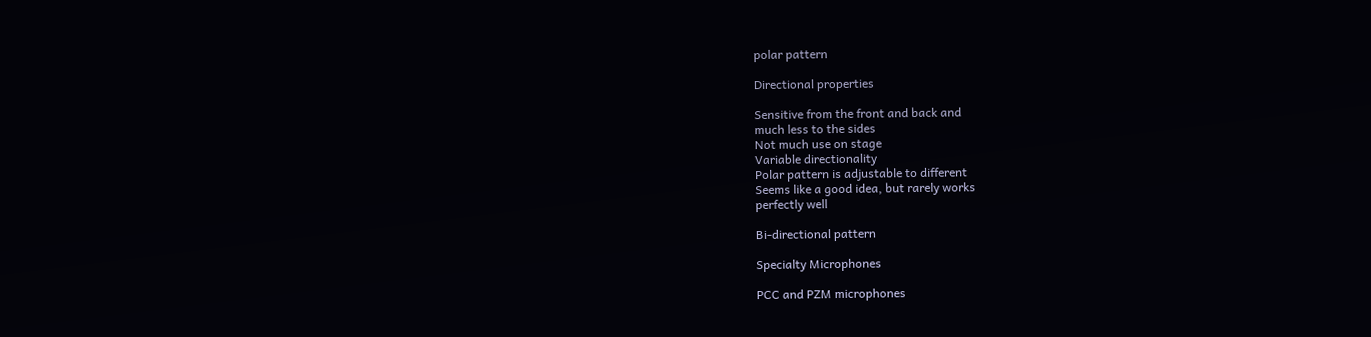polar pattern

Directional properties

Sensitive from the front and back and
much less to the sides
Not much use on stage
Variable directionality
Polar pattern is adjustable to different
Seems like a good idea, but rarely works
perfectly well

Bi-directional pattern

Specialty Microphones

PCC and PZM microphones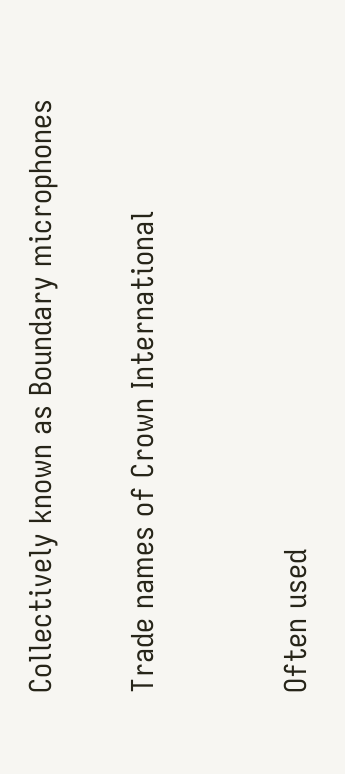Collectively known as Boundary microphones

Trade names of Crown International


Often used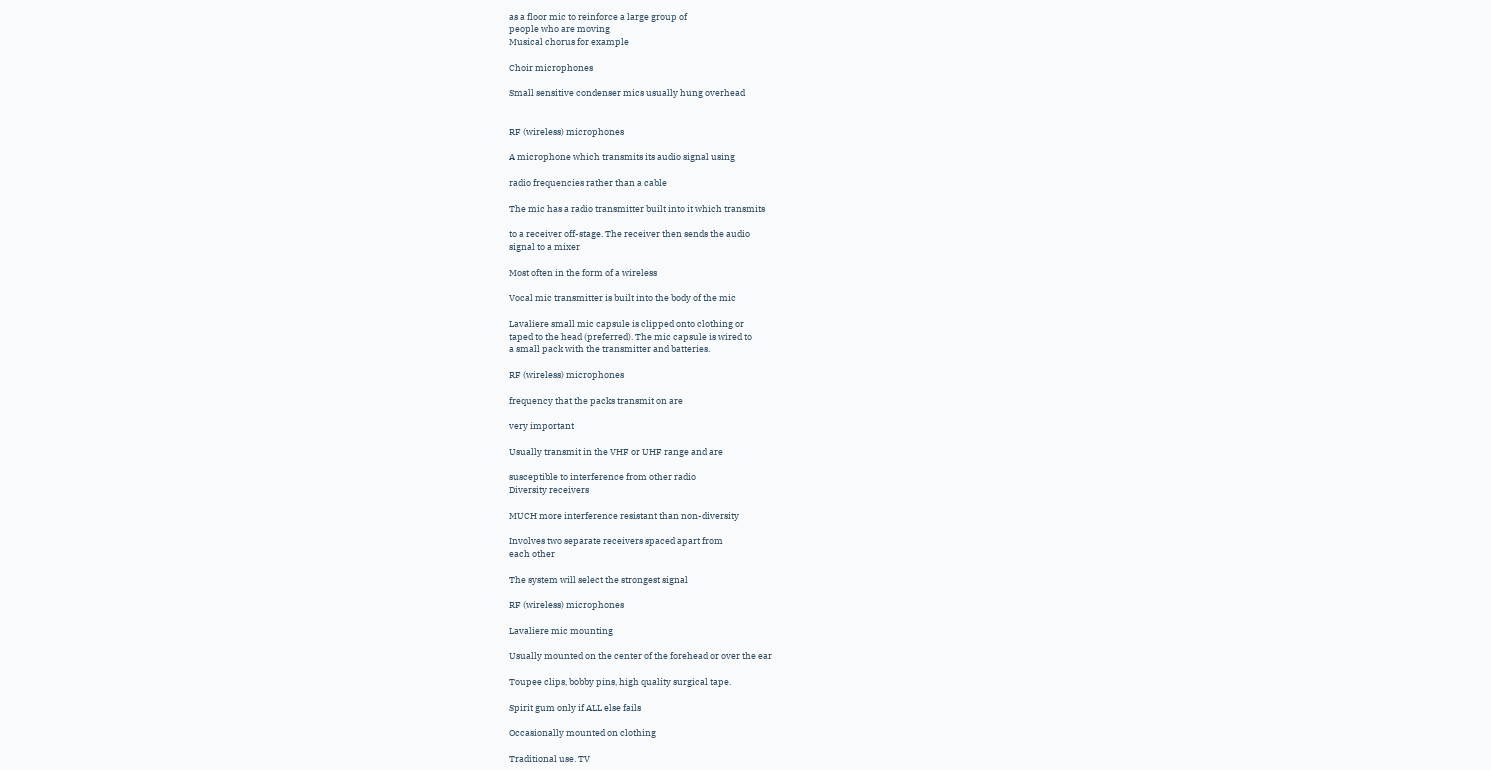as a floor mic to reinforce a large group of
people who are moving
Musical chorus for example

Choir microphones

Small sensitive condenser mics usually hung overhead


RF (wireless) microphones

A microphone which transmits its audio signal using

radio frequencies rather than a cable

The mic has a radio transmitter built into it which transmits

to a receiver off-stage. The receiver then sends the audio
signal to a mixer

Most often in the form of a wireless

Vocal mic transmitter is built into the body of the mic

Lavaliere small mic capsule is clipped onto clothing or
taped to the head (preferred). The mic capsule is wired to
a small pack with the transmitter and batteries.

RF (wireless) microphones

frequency that the packs transmit on are

very important

Usually transmit in the VHF or UHF range and are

susceptible to interference from other radio
Diversity receivers

MUCH more interference resistant than non-diversity

Involves two separate receivers spaced apart from
each other

The system will select the strongest signal

RF (wireless) microphones

Lavaliere mic mounting

Usually mounted on the center of the forehead or over the ear

Toupee clips, bobby pins, high quality surgical tape.

Spirit gum only if ALL else fails

Occasionally mounted on clothing

Traditional use. TV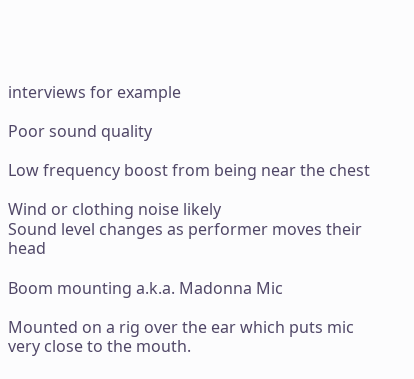interviews for example

Poor sound quality

Low frequency boost from being near the chest

Wind or clothing noise likely
Sound level changes as performer moves their head

Boom mounting a.k.a. Madonna Mic

Mounted on a rig over the ear which puts mic very close to the mouth.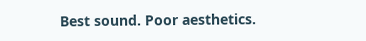Best sound. Poor aesthetics.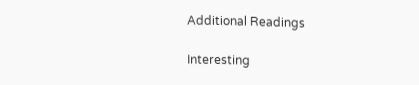Additional Readings

Interesting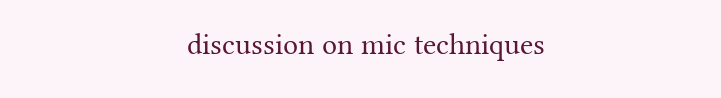discussion on mic techniques